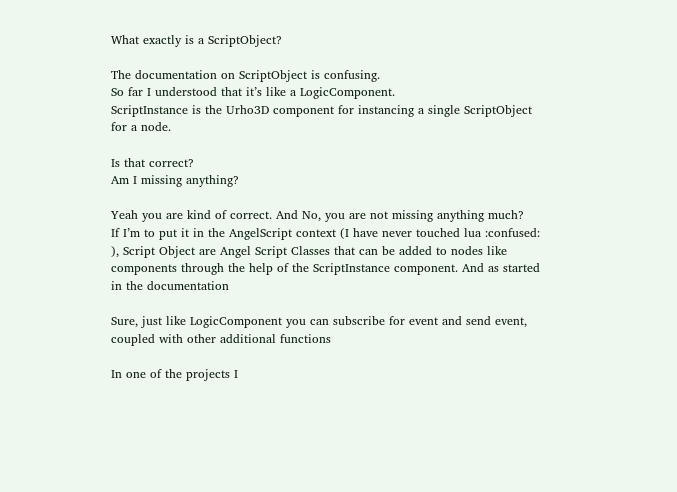What exactly is a ScriptObject?

The documentation on ScriptObject is confusing.
So far I understood that it’s like a LogicComponent.
ScriptInstance is the Urho3D component for instancing a single ScriptObject for a node.

Is that correct?
Am I missing anything?

Yeah you are kind of correct. And No, you are not missing anything much?
If I’m to put it in the AngelScript context (I have never touched lua :confused: ), Script Object are Angel Script Classes that can be added to nodes like components through the help of the ScriptInstance component. And as started in the documentation

Sure, just like LogicComponent you can subscribe for event and send event, coupled with other additional functions

In one of the projects I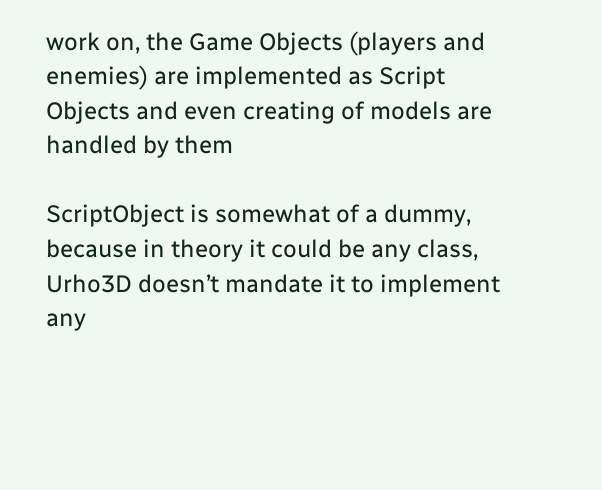work on, the Game Objects (players and enemies) are implemented as Script Objects and even creating of models are handled by them

ScriptObject is somewhat of a dummy, because in theory it could be any class, Urho3D doesn’t mandate it to implement any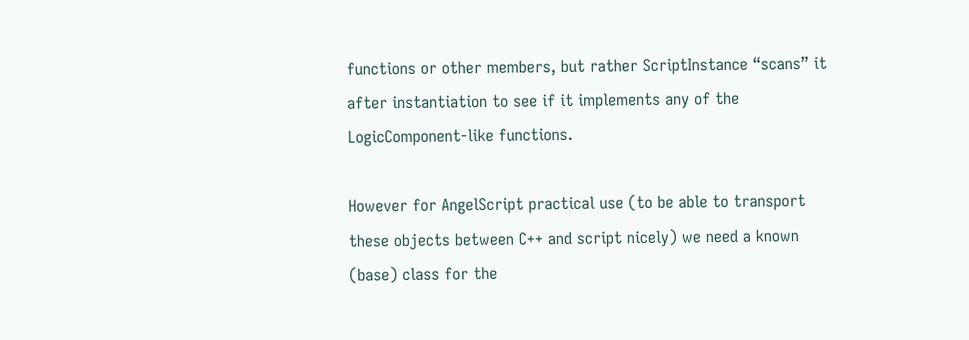functions or other members, but rather ScriptInstance “scans” it after instantiation to see if it implements any of the LogicComponent-like functions.

However for AngelScript practical use (to be able to transport these objects between C++ and script nicely) we need a known (base) class for the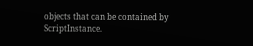objects that can be contained by ScriptInstance.